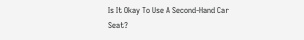Is It Okay To Use A Second-Hand Car Seat?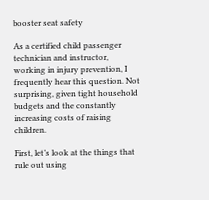booster seat safety

As a certified child passenger technician and instructor, working in injury prevention, I frequently hear this question. Not surprising, given tight household budgets and the constantly increasing costs of raising children.

First, let’s look at the things that rule out using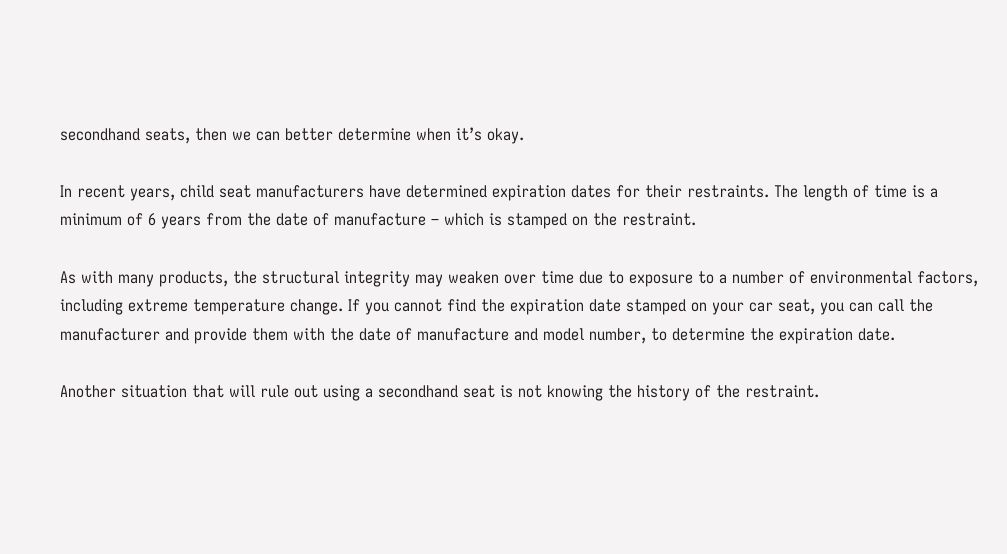secondhand seats, then we can better determine when it’s okay.

In recent years, child seat manufacturers have determined expiration dates for their restraints. The length of time is a minimum of 6 years from the date of manufacture – which is stamped on the restraint.

As with many products, the structural integrity may weaken over time due to exposure to a number of environmental factors, including extreme temperature change. If you cannot find the expiration date stamped on your car seat, you can call the manufacturer and provide them with the date of manufacture and model number, to determine the expiration date.

Another situation that will rule out using a secondhand seat is not knowing the history of the restraint.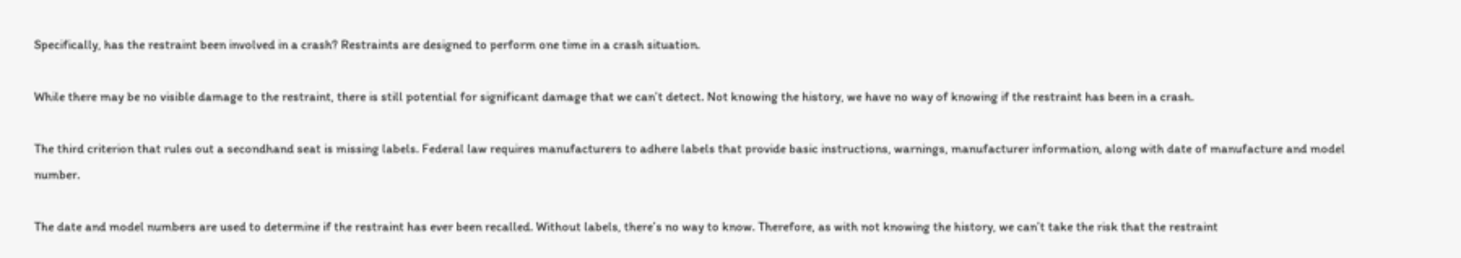Specifically, has the restraint been involved in a crash? Restraints are designed to perform one time in a crash situation.

While there may be no visible damage to the restraint, there is still potential for significant damage that we can’t detect. Not knowing the history, we have no way of knowing if the restraint has been in a crash.

The third criterion that rules out a secondhand seat is missing labels. Federal law requires manufacturers to adhere labels that provide basic instructions, warnings, manufacturer information, along with date of manufacture and model number.

The date and model numbers are used to determine if the restraint has ever been recalled. Without labels, there’s no way to know. Therefore, as with not knowing the history, we can’t take the risk that the restraint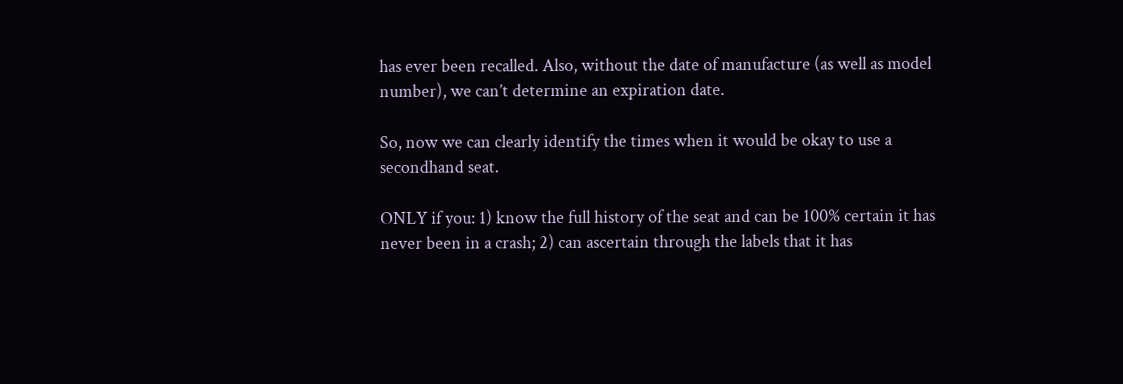has ever been recalled. Also, without the date of manufacture (as well as model number), we can’t determine an expiration date.

So, now we can clearly identify the times when it would be okay to use a secondhand seat.

ONLY if you: 1) know the full history of the seat and can be 100% certain it has never been in a crash; 2) can ascertain through the labels that it has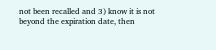not been recalled and 3) know it is not beyond the expiration date, then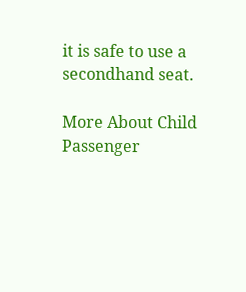it is safe to use a secondhand seat.

More About Child Passenger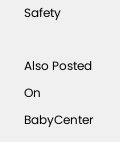Safety

Also Posted On BabyCenter